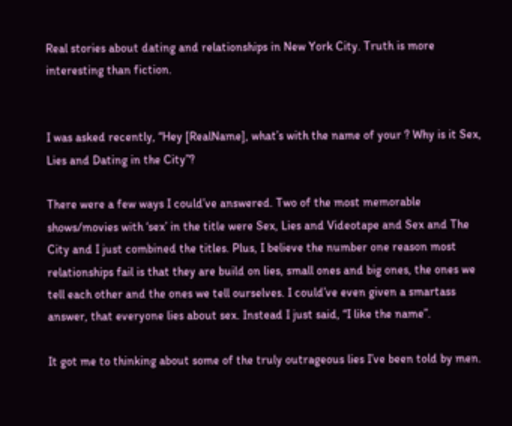Real stories about dating and relationships in New York City. Truth is more interesting than fiction.


I was asked recently, “Hey [RealName], what’s with the name of your ? Why is it Sex, Lies and Dating in the City”?

There were a few ways I could’ve answered. Two of the most memorable shows/movies with ‘sex’ in the title were Sex, Lies and Videotape and Sex and The City and I just combined the titles. Plus, I believe the number one reason most relationships fail is that they are build on lies, small ones and big ones, the ones we tell each other and the ones we tell ourselves. I could’ve even given a smartass answer, that everyone lies about sex. Instead I just said, “I like the name”.

It got me to thinking about some of the truly outrageous lies I’ve been told by men.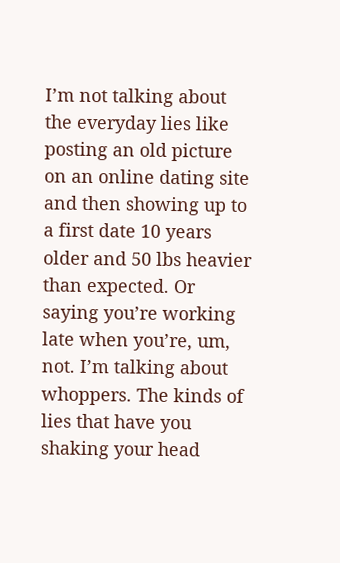I’m not talking about the everyday lies like posting an old picture on an online dating site and then showing up to a first date 10 years older and 50 lbs heavier than expected. Or saying you’re working late when you’re, um, not. I’m talking about whoppers. The kinds of lies that have you shaking your head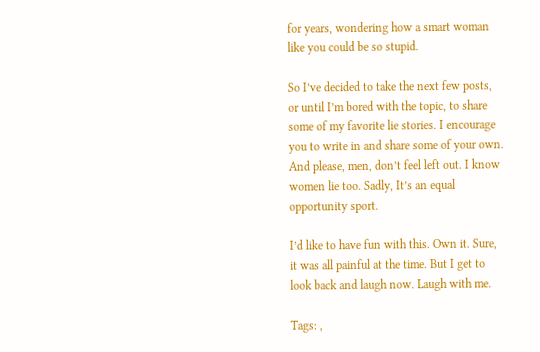for years, wondering how a smart woman like you could be so stupid.

So I’ve decided to take the next few posts, or until I’m bored with the topic, to share some of my favorite lie stories. I encourage you to write in and share some of your own. And please, men, don’t feel left out. I know women lie too. Sadly, It’s an equal opportunity sport.

I’d like to have fun with this. Own it. Sure, it was all painful at the time. But I get to look back and laugh now. Laugh with me.

Tags: ,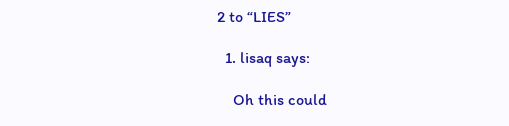2 to “LIES”

  1. lisaq says:

    Oh this could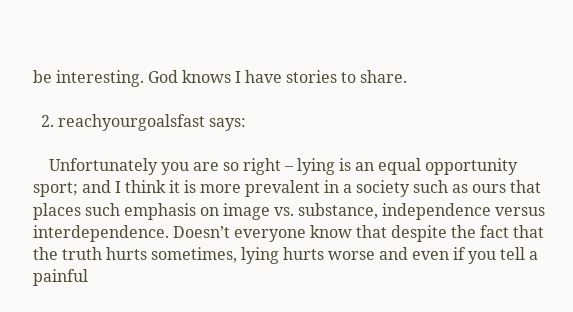be interesting. God knows I have stories to share.

  2. reachyourgoalsfast says:

    Unfortunately you are so right – lying is an equal opportunity sport; and I think it is more prevalent in a society such as ours that places such emphasis on image vs. substance, independence versus interdependence. Doesn’t everyone know that despite the fact that the truth hurts sometimes, lying hurts worse and even if you tell a painful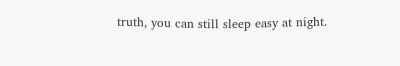truth, you can still sleep easy at night.